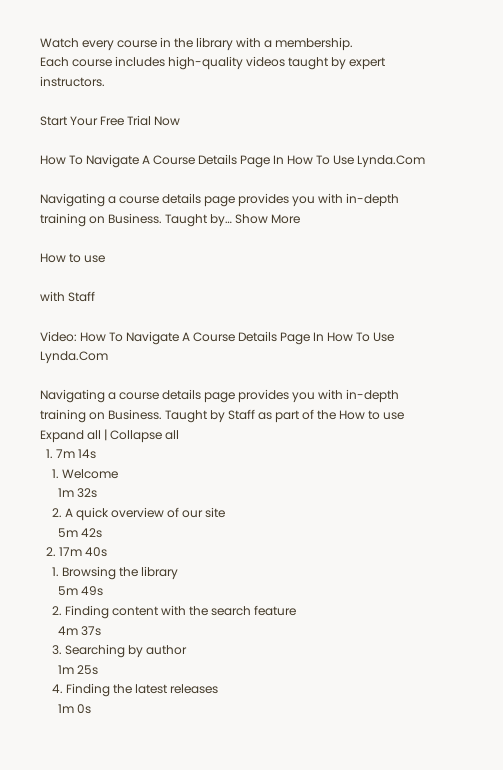Watch every course in the library with a membership.
Each course includes high-quality videos taught by expert instructors.

Start Your Free Trial Now

How To Navigate A Course Details Page In How To Use Lynda.Com

Navigating a course details page provides you with in-depth training on Business. Taught by… Show More

How to use

with Staff

Video: How To Navigate A Course Details Page In How To Use Lynda.Com

Navigating a course details page provides you with in-depth training on Business. Taught by Staff as part of the How to use
Expand all | Collapse all
  1. 7m 14s
    1. Welcome
      1m 32s
    2. A quick overview of our site
      5m 42s
  2. 17m 40s
    1. Browsing the library
      5m 49s
    2. Finding content with the search feature
      4m 37s
    3. Searching by author
      1m 25s
    4. Finding the latest releases
      1m 0s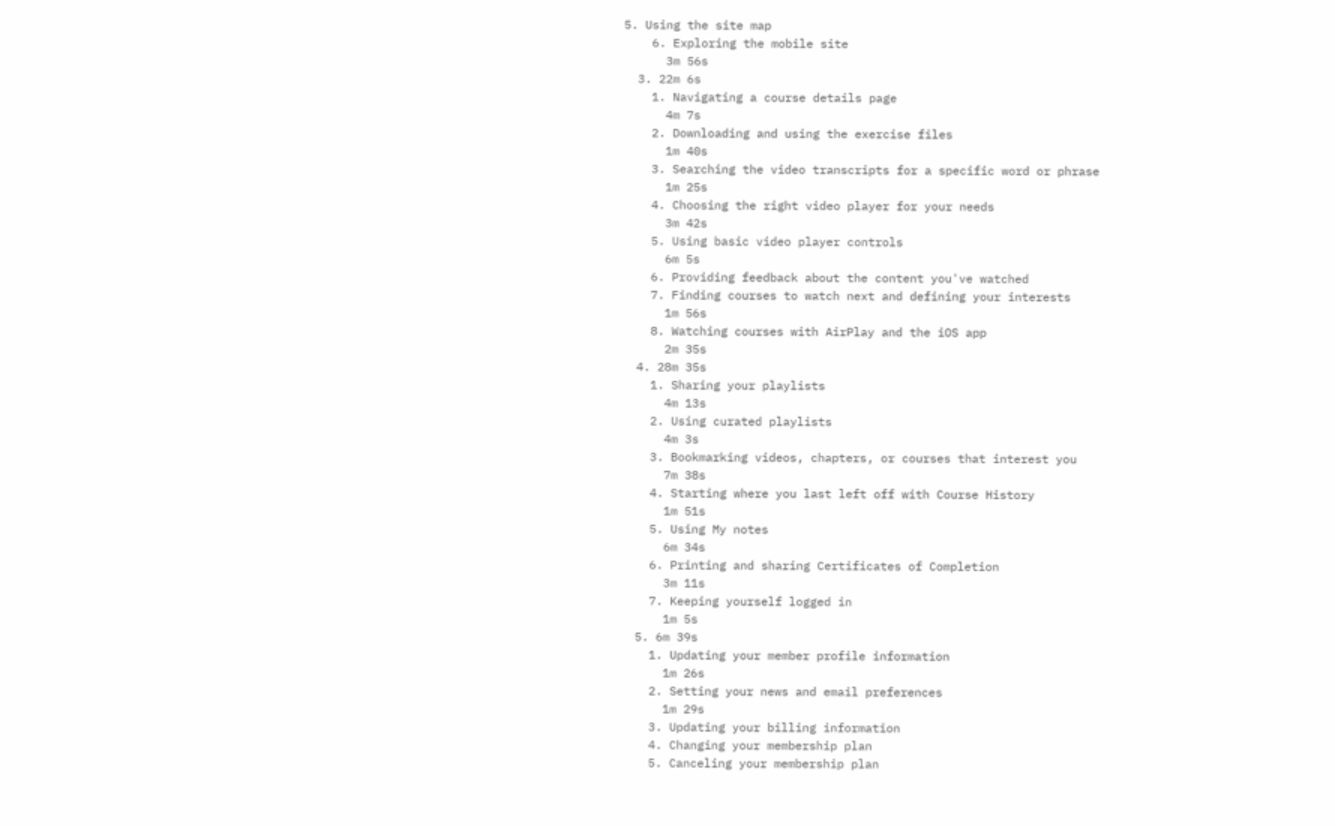5. Using the site map
    6. Exploring the mobile site
      3m 56s
  3. 22m 6s
    1. Navigating a course details page
      4m 7s
    2. Downloading and using the exercise files
      1m 40s
    3. Searching the video transcripts for a specific word or phrase
      1m 25s
    4. Choosing the right video player for your needs
      3m 42s
    5. Using basic video player controls
      6m 5s
    6. Providing feedback about the content you've watched
    7. Finding courses to watch next and defining your interests
      1m 56s
    8. Watching courses with AirPlay and the iOS app
      2m 35s
  4. 28m 35s
    1. Sharing your playlists
      4m 13s
    2. Using curated playlists
      4m 3s
    3. Bookmarking videos, chapters, or courses that interest you
      7m 38s
    4. Starting where you last left off with Course History
      1m 51s
    5. Using My notes
      6m 34s
    6. Printing and sharing Certificates of Completion
      3m 11s
    7. Keeping yourself logged in
      1m 5s
  5. 6m 39s
    1. Updating your member profile information
      1m 26s
    2. Setting your news and email preferences
      1m 29s
    3. Updating your billing information
    4. Changing your membership plan
    5. Canceling your membership plan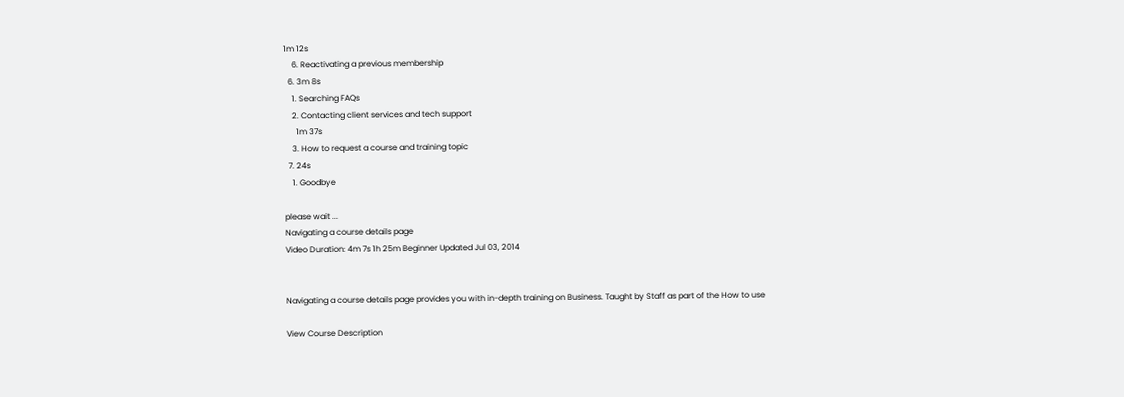1m 12s
    6. Reactivating a previous membership
  6. 3m 8s
    1. Searching FAQs
    2. Contacting client services and tech support
      1m 37s
    3. How to request a course and training topic
  7. 24s
    1. Goodbye

please wait ...
Navigating a course details page
Video Duration: 4m 7s 1h 25m Beginner Updated Jul 03, 2014


Navigating a course details page provides you with in-depth training on Business. Taught by Staff as part of the How to use

View Course Description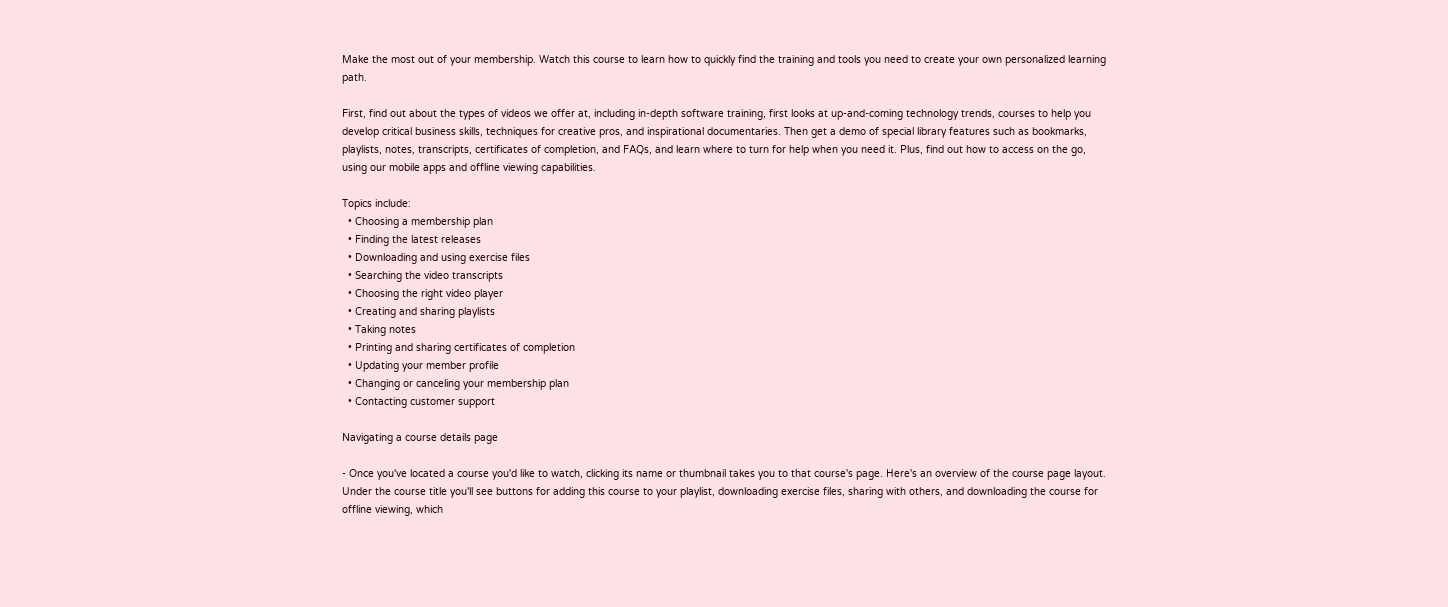Make the most out of your membership. Watch this course to learn how to quickly find the training and tools you need to create your own personalized learning path.

First, find out about the types of videos we offer at, including in-depth software training, first looks at up-and-coming technology trends, courses to help you develop critical business skills, techniques for creative pros, and inspirational documentaries. Then get a demo of special library features such as bookmarks, playlists, notes, transcripts, certificates of completion, and FAQs, and learn where to turn for help when you need it. Plus, find out how to access on the go, using our mobile apps and offline viewing capabilities.

Topics include:
  • Choosing a membership plan
  • Finding the latest releases
  • Downloading and using exercise files
  • Searching the video transcripts
  • Choosing the right video player
  • Creating and sharing playlists
  • Taking notes
  • Printing and sharing certificates of completion
  • Updating your member profile
  • Changing or canceling your membership plan
  • Contacting customer support

Navigating a course details page

- Once you've located a course you'd like to watch, clicking its name or thumbnail takes you to that course's page. Here's an overview of the course page layout. Under the course title you'll see buttons for adding this course to your playlist, downloading exercise files, sharing with others, and downloading the course for offline viewing, which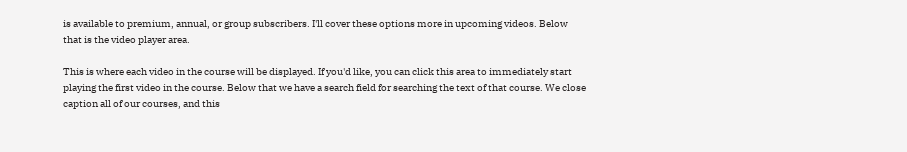is available to premium, annual, or group subscribers. I'll cover these options more in upcoming videos. Below that is the video player area.

This is where each video in the course will be displayed. If you'd like, you can click this area to immediately start playing the first video in the course. Below that we have a search field for searching the text of that course. We close caption all of our courses, and this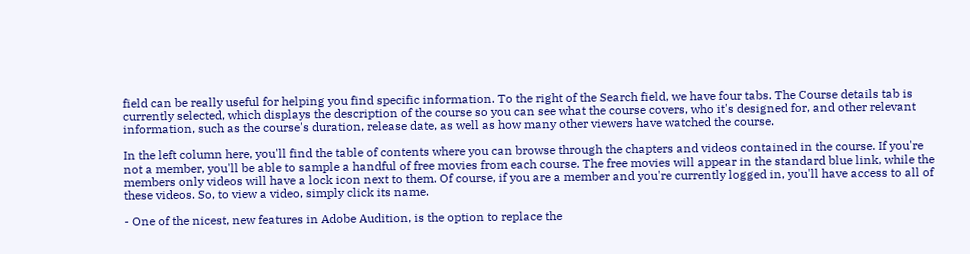field can be really useful for helping you find specific information. To the right of the Search field, we have four tabs. The Course details tab is currently selected, which displays the description of the course so you can see what the course covers, who it's designed for, and other relevant information, such as the course's duration, release date, as well as how many other viewers have watched the course.

In the left column here, you'll find the table of contents where you can browse through the chapters and videos contained in the course. If you're not a member, you'll be able to sample a handful of free movies from each course. The free movies will appear in the standard blue link, while the members only videos will have a lock icon next to them. Of course, if you are a member and you're currently logged in, you'll have access to all of these videos. So, to view a video, simply click its name.

- One of the nicest, new features in Adobe Audition, is the option to replace the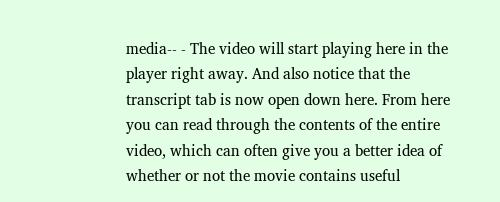media-- - The video will start playing here in the player right away. And also notice that the transcript tab is now open down here. From here you can read through the contents of the entire video, which can often give you a better idea of whether or not the movie contains useful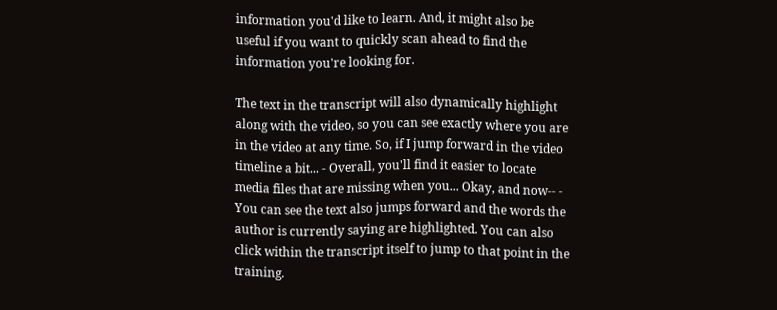information you'd like to learn. And, it might also be useful if you want to quickly scan ahead to find the information you're looking for.

The text in the transcript will also dynamically highlight along with the video, so you can see exactly where you are in the video at any time. So, if I jump forward in the video timeline a bit... - Overall, you'll find it easier to locate media files that are missing when you... Okay, and now-- - You can see the text also jumps forward and the words the author is currently saying are highlighted. You can also click within the transcript itself to jump to that point in the training.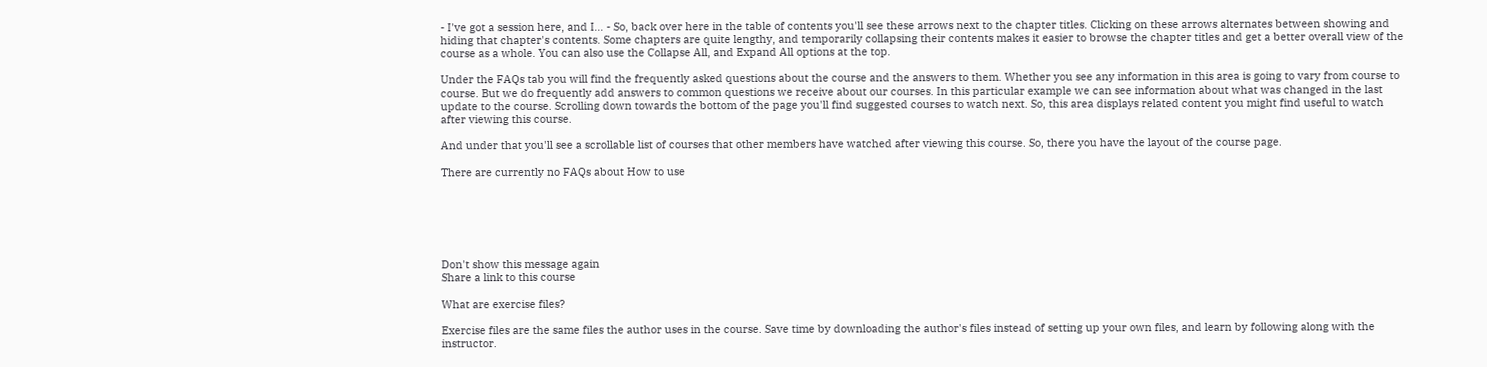- I've got a session here, and I... - So, back over here in the table of contents you'll see these arrows next to the chapter titles. Clicking on these arrows alternates between showing and hiding that chapter's contents. Some chapters are quite lengthy, and temporarily collapsing their contents makes it easier to browse the chapter titles and get a better overall view of the course as a whole. You can also use the Collapse All, and Expand All options at the top.

Under the FAQs tab you will find the frequently asked questions about the course and the answers to them. Whether you see any information in this area is going to vary from course to course. But we do frequently add answers to common questions we receive about our courses. In this particular example we can see information about what was changed in the last update to the course. Scrolling down towards the bottom of the page you'll find suggested courses to watch next. So, this area displays related content you might find useful to watch after viewing this course.

And under that you'll see a scrollable list of courses that other members have watched after viewing this course. So, there you have the layout of the course page.

There are currently no FAQs about How to use






Don't show this message again
Share a link to this course

What are exercise files?

Exercise files are the same files the author uses in the course. Save time by downloading the author's files instead of setting up your own files, and learn by following along with the instructor.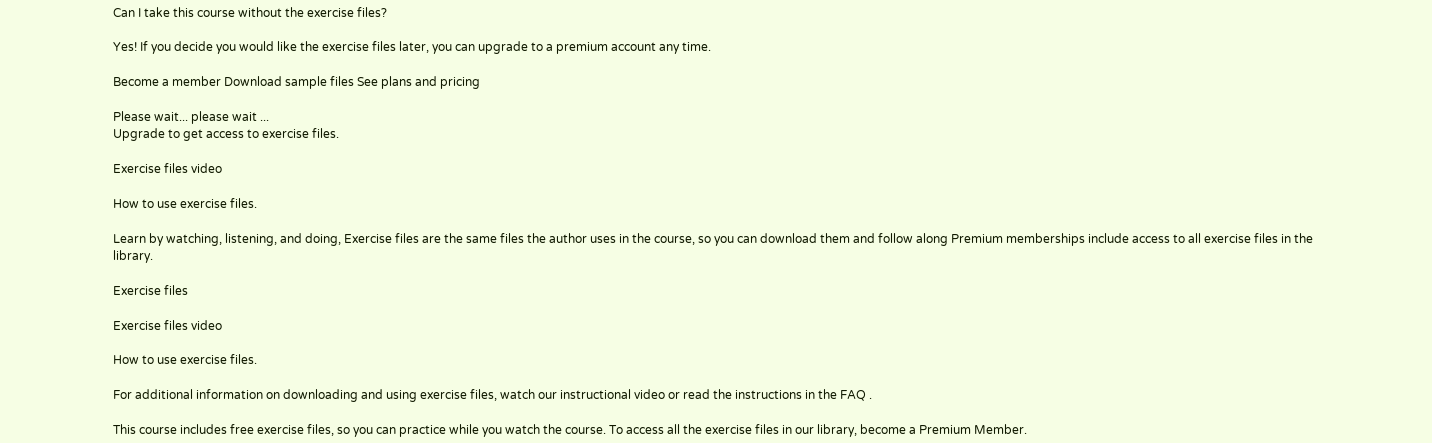Can I take this course without the exercise files?

Yes! If you decide you would like the exercise files later, you can upgrade to a premium account any time.

Become a member Download sample files See plans and pricing

Please wait... please wait ...
Upgrade to get access to exercise files.

Exercise files video

How to use exercise files.

Learn by watching, listening, and doing, Exercise files are the same files the author uses in the course, so you can download them and follow along Premium memberships include access to all exercise files in the library.

Exercise files

Exercise files video

How to use exercise files.

For additional information on downloading and using exercise files, watch our instructional video or read the instructions in the FAQ .

This course includes free exercise files, so you can practice while you watch the course. To access all the exercise files in our library, become a Premium Member.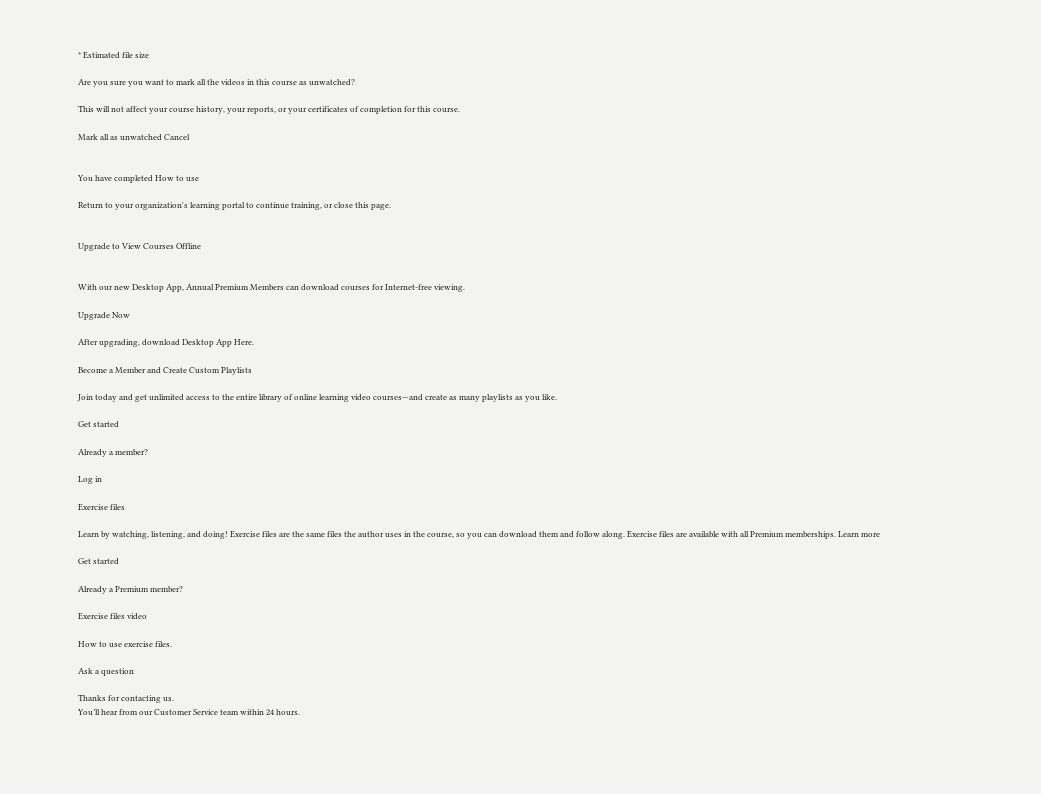* Estimated file size

Are you sure you want to mark all the videos in this course as unwatched?

This will not affect your course history, your reports, or your certificates of completion for this course.

Mark all as unwatched Cancel


You have completed How to use

Return to your organization's learning portal to continue training, or close this page.


Upgrade to View Courses Offline


With our new Desktop App, Annual Premium Members can download courses for Internet-free viewing.

Upgrade Now

After upgrading, download Desktop App Here.

Become a Member and Create Custom Playlists

Join today and get unlimited access to the entire library of online learning video courses—and create as many playlists as you like.

Get started

Already a member?

Log in

Exercise files

Learn by watching, listening, and doing! Exercise files are the same files the author uses in the course, so you can download them and follow along. Exercise files are available with all Premium memberships. Learn more

Get started

Already a Premium member?

Exercise files video

How to use exercise files.

Ask a question

Thanks for contacting us.
You’ll hear from our Customer Service team within 24 hours.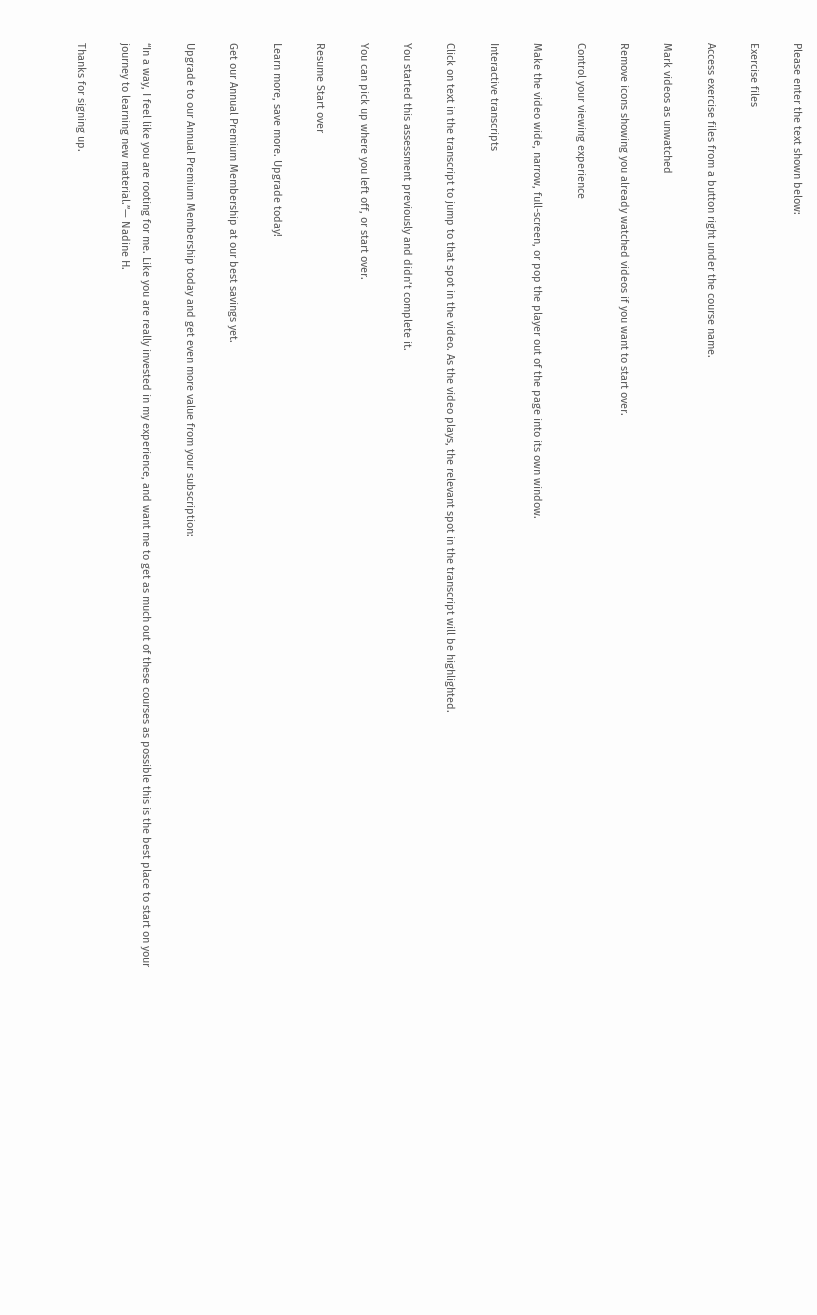Please enter the text shown below:

Exercise files

Access exercise files from a button right under the course name.

Mark videos as unwatched

Remove icons showing you already watched videos if you want to start over.

Control your viewing experience

Make the video wide, narrow, full-screen, or pop the player out of the page into its own window.

Interactive transcripts

Click on text in the transcript to jump to that spot in the video. As the video plays, the relevant spot in the transcript will be highlighted.

You started this assessment previously and didn’t complete it.

You can pick up where you left off, or start over.

Resume Start over

Learn more, save more. Upgrade today!

Get our Annual Premium Membership at our best savings yet.

Upgrade to our Annual Premium Membership today and get even more value from your subscription:

“In a way, I feel like you are rooting for me. Like you are really invested in my experience, and want me to get as much out of these courses as possible this is the best place to start on your journey to learning new material.”— Nadine H.

Thanks for signing up.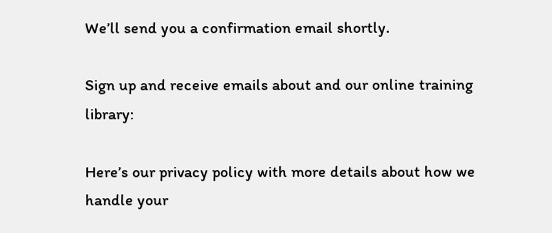We’ll send you a confirmation email shortly.

Sign up and receive emails about and our online training library:

Here’s our privacy policy with more details about how we handle your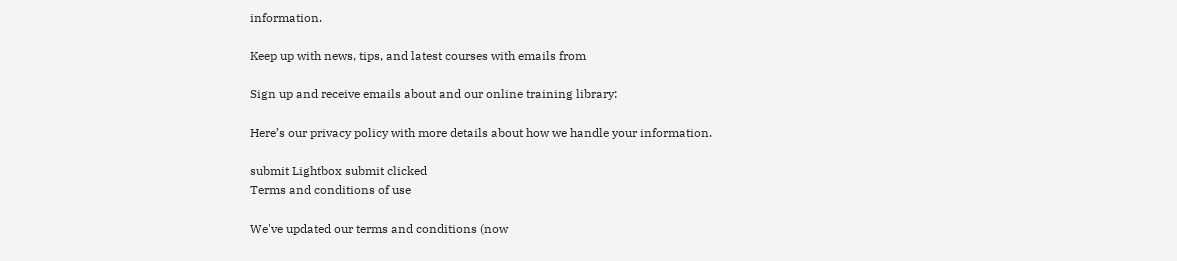information.

Keep up with news, tips, and latest courses with emails from

Sign up and receive emails about and our online training library:

Here’s our privacy policy with more details about how we handle your information.

submit Lightbox submit clicked
Terms and conditions of use

We've updated our terms and conditions (now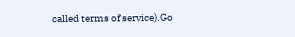called terms of service).Go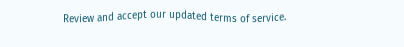Review and accept our updated terms of service.